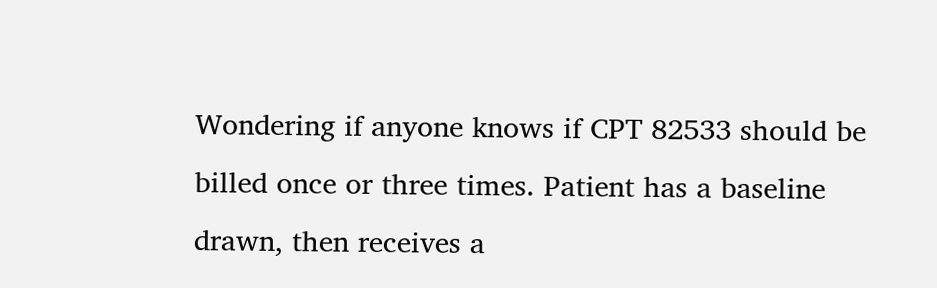Wondering if anyone knows if CPT 82533 should be billed once or three times. Patient has a baseline drawn, then receives a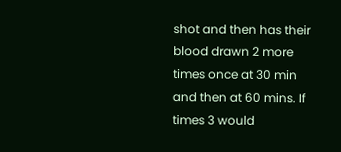shot and then has their blood drawn 2 more times once at 30 min and then at 60 mins. If times 3 would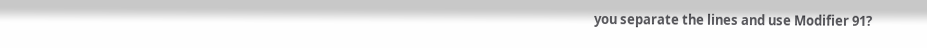you separate the lines and use Modifier 91?